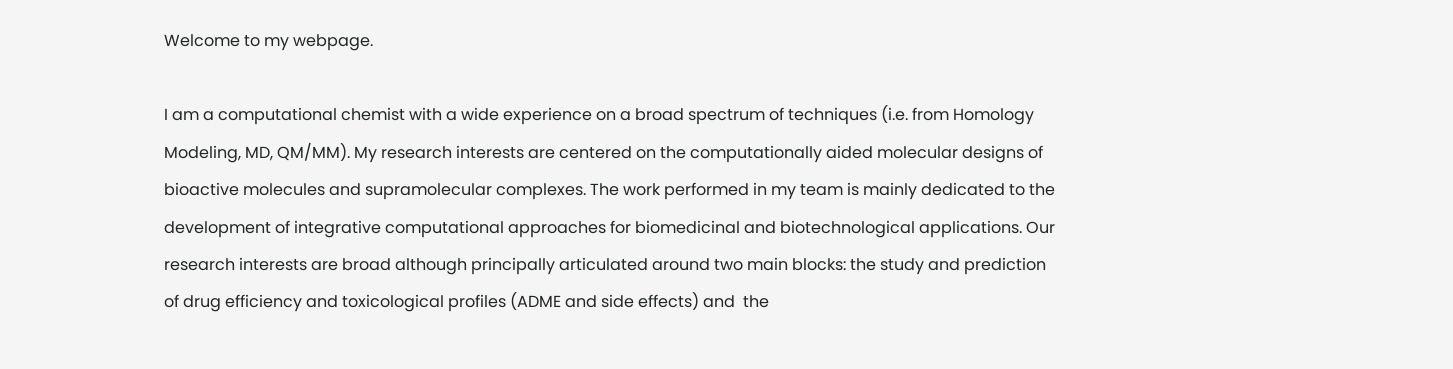Welcome to my webpage.

I am a computational chemist with a wide experience on a broad spectrum of techniques (i.e. from Homology Modeling, MD, QM/MM). My research interests are centered on the computationally aided molecular designs of bioactive molecules and supramolecular complexes. The work performed in my team is mainly dedicated to the development of integrative computational approaches for biomedicinal and biotechnological applications. Our research interests are broad although principally articulated around two main blocks: the study and prediction of drug efficiency and toxicological profiles (ADME and side effects) and  the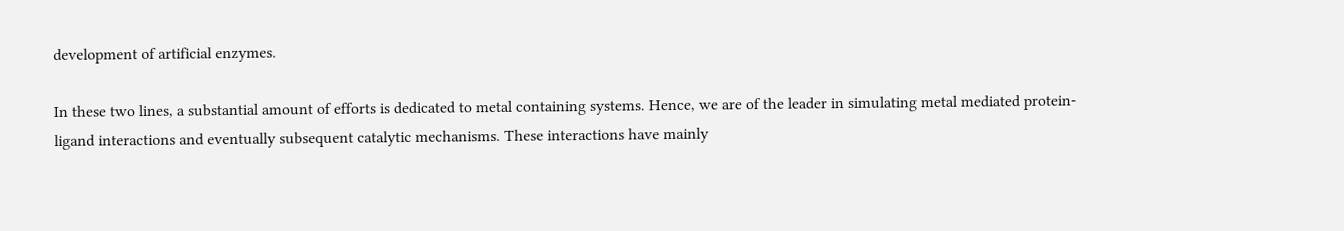development of artificial enzymes.

In these two lines, a substantial amount of efforts is dedicated to metal containing systems. Hence, we are of the leader in simulating metal mediated protein-ligand interactions and eventually subsequent catalytic mechanisms. These interactions have mainly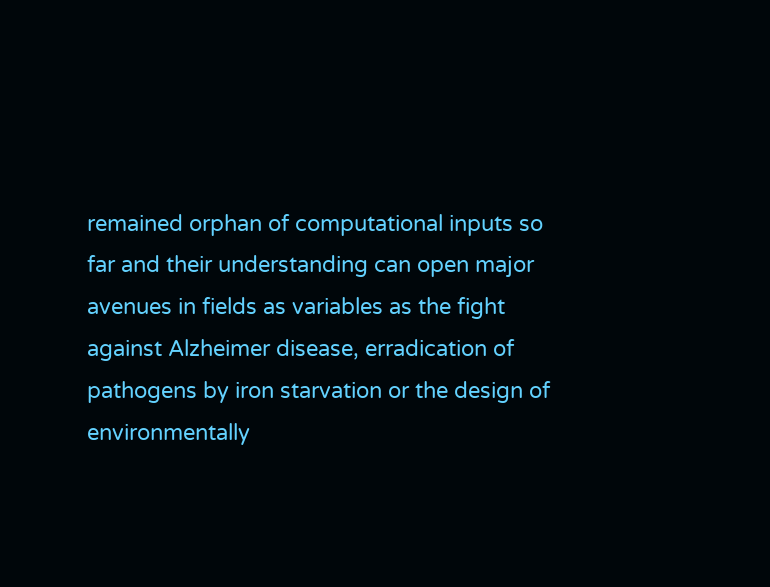remained orphan of computational inputs so far and their understanding can open major avenues in fields as variables as the fight against Alzheimer disease, erradication of pathogens by iron starvation or the design of environmentally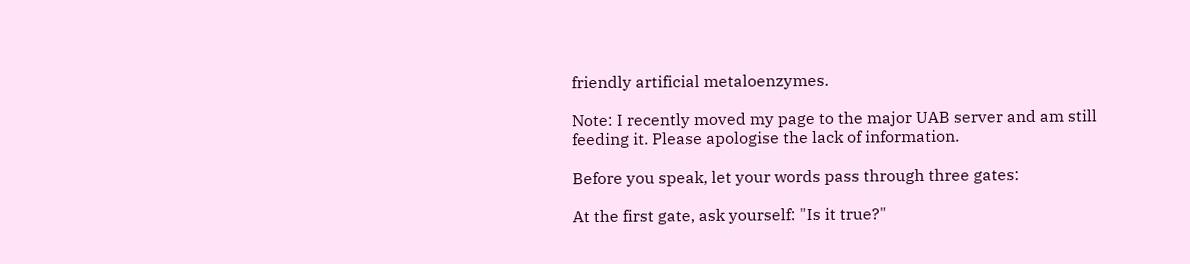friendly artificial metaloenzymes.

Note: I recently moved my page to the major UAB server and am still feeding it. Please apologise the lack of information.

Before you speak, let your words pass through three gates:

At the first gate, ask yourself: "Is it true?"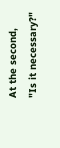At the second, "Is it necessary?"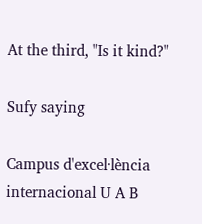At the third, "Is it kind?"

Sufy saying

Campus d'excel·lència internacional U A B